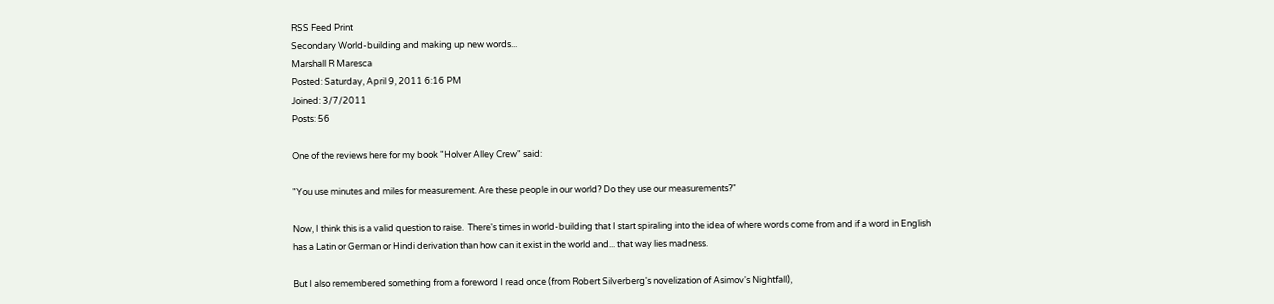RSS Feed Print
Secondary World-building and making up new words...
Marshall R Maresca
Posted: Saturday, April 9, 2011 6:16 PM
Joined: 3/7/2011
Posts: 56

One of the reviews here for my book "Holver Alley Crew" said:

"You use minutes and miles for measurement. Are these people in our world? Do they use our measurements?"

Now, I think this is a valid question to raise.  There's times in world-building that I start spiraling into the idea of where words come from and if a word in English has a Latin or German or Hindi derivation than how can it exist in the world and... that way lies madness.

But I also remembered something from a foreword I read once (from Robert Silverberg's novelization of Asimov's Nightfall),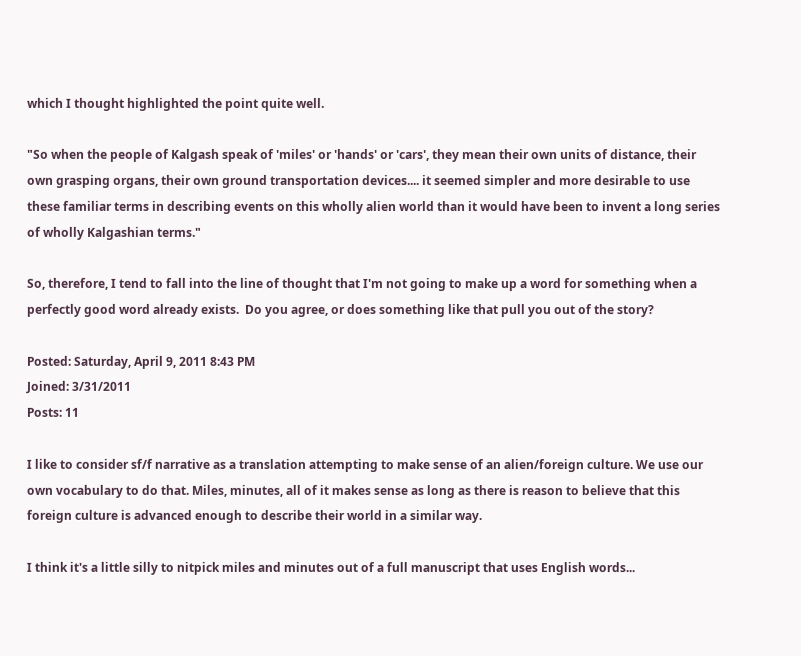which I thought highlighted the point quite well.

"So when the people of Kalgash speak of 'miles' or 'hands' or 'cars', they mean their own units of distance, their own grasping organs, their own ground transportation devices.... it seemed simpler and more desirable to use these familiar terms in describing events on this wholly alien world than it would have been to invent a long series of wholly Kalgashian terms."

So, therefore, I tend to fall into the line of thought that I'm not going to make up a word for something when a perfectly good word already exists.  Do you agree, or does something like that pull you out of the story?

Posted: Saturday, April 9, 2011 8:43 PM
Joined: 3/31/2011
Posts: 11

I like to consider sf/f narrative as a translation attempting to make sense of an alien/foreign culture. We use our own vocabulary to do that. Miles, minutes, all of it makes sense as long as there is reason to believe that this foreign culture is advanced enough to describe their world in a similar way.

I think it's a little silly to nitpick miles and minutes out of a full manuscript that uses English words...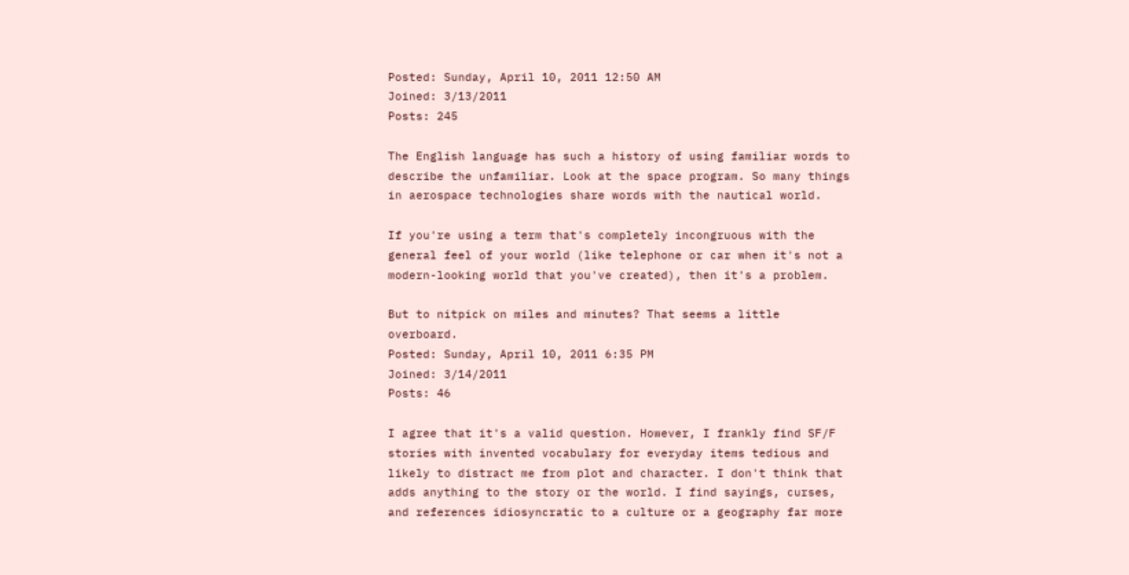Posted: Sunday, April 10, 2011 12:50 AM
Joined: 3/13/2011
Posts: 245

The English language has such a history of using familiar words to describe the unfamiliar. Look at the space program. So many things in aerospace technologies share words with the nautical world.

If you're using a term that's completely incongruous with the general feel of your world (like telephone or car when it's not a modern-looking world that you've created), then it's a problem.

But to nitpick on miles and minutes? That seems a little overboard.
Posted: Sunday, April 10, 2011 6:35 PM
Joined: 3/14/2011
Posts: 46

I agree that it's a valid question. However, I frankly find SF/F stories with invented vocabulary for everyday items tedious and likely to distract me from plot and character. I don't think that adds anything to the story or the world. I find sayings, curses, and references idiosyncratic to a culture or a geography far more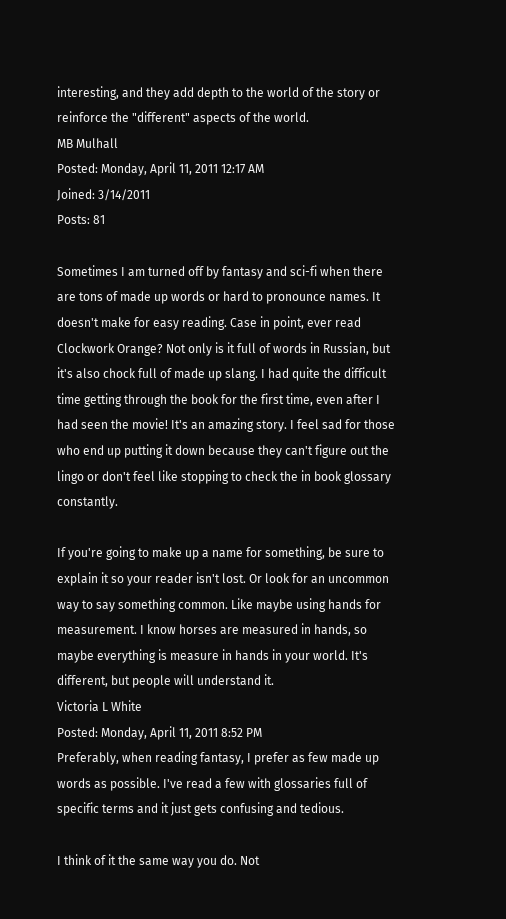interesting, and they add depth to the world of the story or reinforce the "different" aspects of the world.
MB Mulhall
Posted: Monday, April 11, 2011 12:17 AM
Joined: 3/14/2011
Posts: 81

Sometimes I am turned off by fantasy and sci-fi when there are tons of made up words or hard to pronounce names. It doesn't make for easy reading. Case in point, ever read Clockwork Orange? Not only is it full of words in Russian, but it's also chock full of made up slang. I had quite the difficult time getting through the book for the first time, even after I had seen the movie! It's an amazing story. I feel sad for those who end up putting it down because they can't figure out the lingo or don't feel like stopping to check the in book glossary constantly.

If you're going to make up a name for something, be sure to explain it so your reader isn't lost. Or look for an uncommon way to say something common. Like maybe using hands for measurement. I know horses are measured in hands, so maybe everything is measure in hands in your world. It's different, but people will understand it.
Victoria L White
Posted: Monday, April 11, 2011 8:52 PM
Preferably, when reading fantasy, I prefer as few made up words as possible. I've read a few with glossaries full of specific terms and it just gets confusing and tedious.

I think of it the same way you do. Not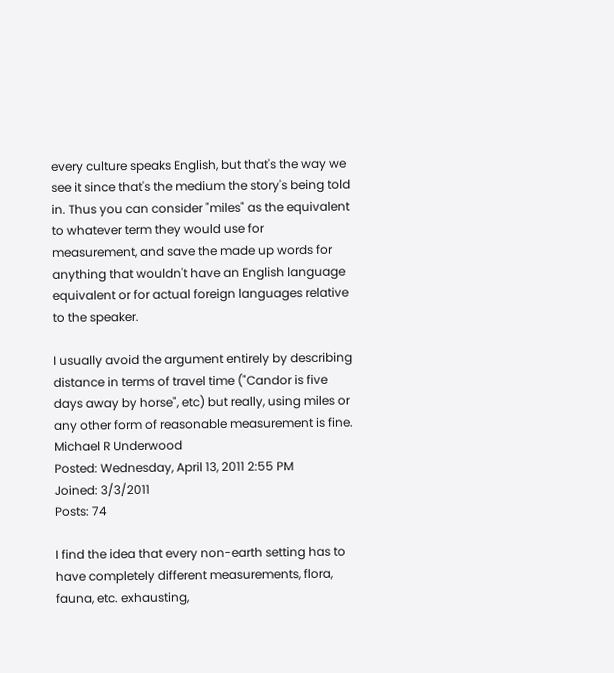every culture speaks English, but that's the way we see it since that's the medium the story's being told in. Thus you can consider "miles" as the equivalent to whatever term they would use for measurement, and save the made up words for anything that wouldn't have an English language equivalent or for actual foreign languages relative to the speaker.

I usually avoid the argument entirely by describing distance in terms of travel time ("Candor is five days away by horse", etc) but really, using miles or any other form of reasonable measurement is fine.
Michael R Underwood
Posted: Wednesday, April 13, 2011 2:55 PM
Joined: 3/3/2011
Posts: 74

I find the idea that every non-earth setting has to have completely different measurements, flora, fauna, etc. exhausting,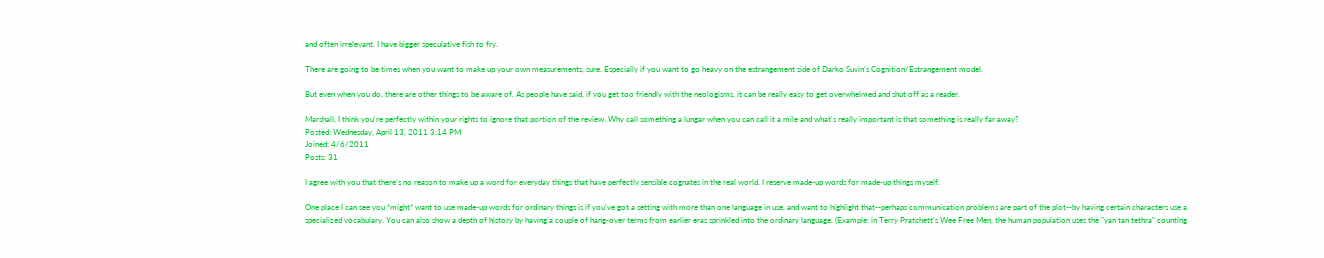and often irrelevant. I have bigger speculative fish to fry.

There are going to be times when you want to make up your own measurements, sure. Especially if you want to go heavy on the estrangement side of Darko Suvin's Cognition/Estrangement model.

But even when you do, there are other things to be aware of. As people have said, if you get too friendly with the neologisms, it can be really easy to get overwhelmed and shut off as a reader.

Marshall, I think you're perfectly within your rights to ignore that portion of the review. Why call something a lungar when you can call it a mile and what's really important is that something is really far away?
Posted: Wednesday, April 13, 2011 3:14 PM
Joined: 4/6/2011
Posts: 31

I agree with you that there's no reason to make up a word for everyday things that have perfectly sensible cognates in the real world. I reserve made-up words for made-up things myself.

One place I can see you *might* want to use made-up words for ordinary things is if you've got a setting with more than one language in use, and want to highlight that--perhaps communication problems are part of the plot--by having certain characters use a specialized vocabulary. You can also show a depth of history by having a couple of hang-over terms from earlier eras sprinkled into the ordinary language. (Example: in Terry Pratchett's Wee Free Men, the human population uses the "yan tan tethra" counting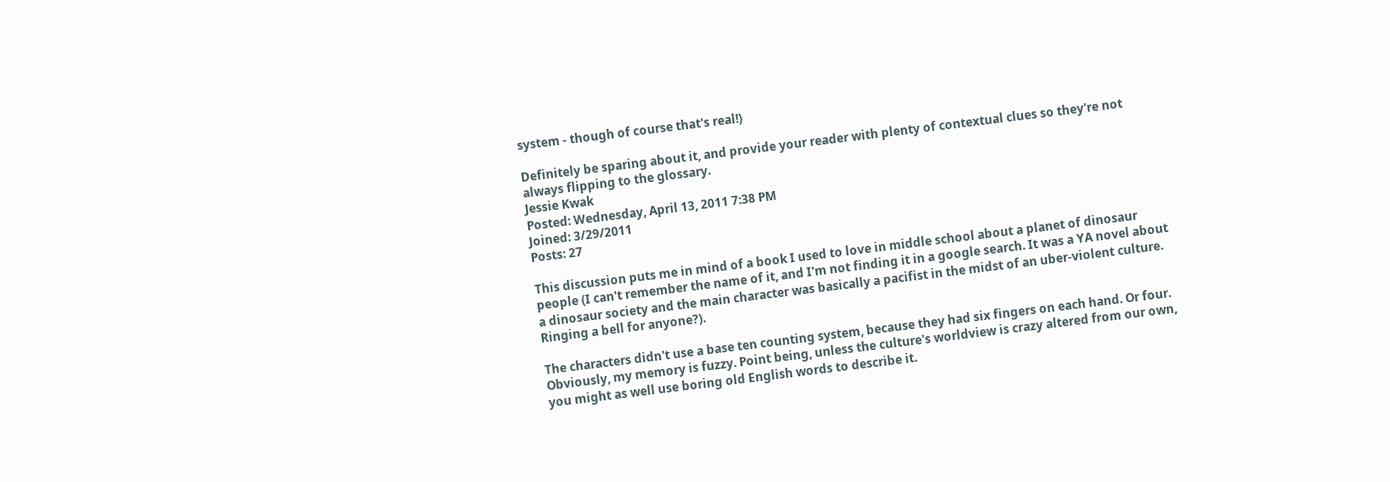system - though of course that's real!)

Definitely be sparing about it, and provide your reader with plenty of contextual clues so they're not always flipping to the glossary.
Jessie Kwak
Posted: Wednesday, April 13, 2011 7:38 PM
Joined: 3/29/2011
Posts: 27

This discussion puts me in mind of a book I used to love in middle school about a planet of dinosaur people (I can't remember the name of it, and I'm not finding it in a google search. It was a YA novel about a dinosaur society and the main character was basically a pacifist in the midst of an uber-violent culture. Ringing a bell for anyone?).

The characters didn't use a base ten counting system, because they had six fingers on each hand. Or four. Obviously, my memory is fuzzy. Point being, unless the culture's worldview is crazy altered from our own, you might as well use boring old English words to describe it.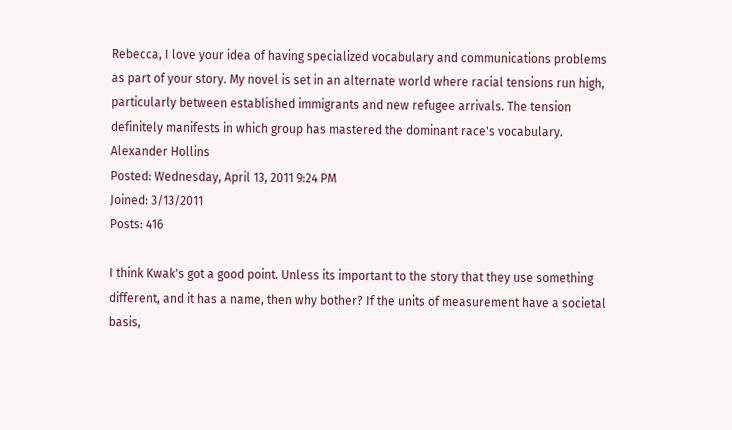Rebecca, I love your idea of having specialized vocabulary and communications problems as part of your story. My novel is set in an alternate world where racial tensions run high, particularly between established immigrants and new refugee arrivals. The tension definitely manifests in which group has mastered the dominant race's vocabulary.
Alexander Hollins
Posted: Wednesday, April 13, 2011 9:24 PM
Joined: 3/13/2011
Posts: 416

I think Kwak's got a good point. Unless its important to the story that they use something different, and it has a name, then why bother? If the units of measurement have a societal basis,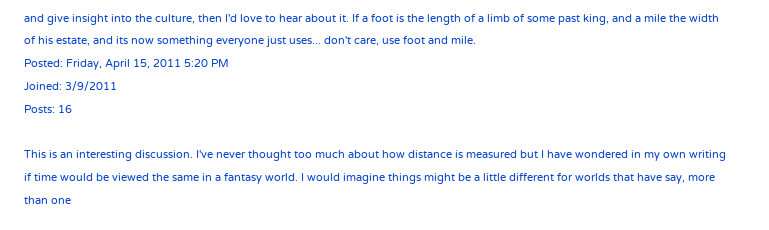and give insight into the culture, then I'd love to hear about it. If a foot is the length of a limb of some past king, and a mile the width of his estate, and its now something everyone just uses... don't care, use foot and mile.
Posted: Friday, April 15, 2011 5:20 PM
Joined: 3/9/2011
Posts: 16

This is an interesting discussion. I've never thought too much about how distance is measured but I have wondered in my own writing if time would be viewed the same in a fantasy world. I would imagine things might be a little different for worlds that have say, more than one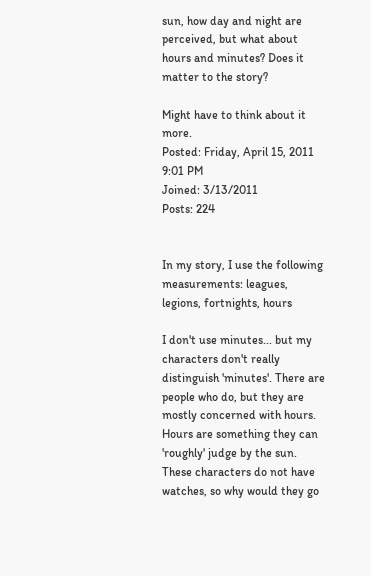sun, how day and night are perceived, but what about hours and minutes? Does it matter to the story?

Might have to think about it more.
Posted: Friday, April 15, 2011 9:01 PM
Joined: 3/13/2011
Posts: 224


In my story, I use the following measurements: leagues, legions, fortnights, hours

I don't use minutes... but my characters don't really distinguish 'minutes'. There are people who do, but they are mostly concerned with hours. Hours are something they can 'roughly' judge by the sun. These characters do not have watches, so why would they go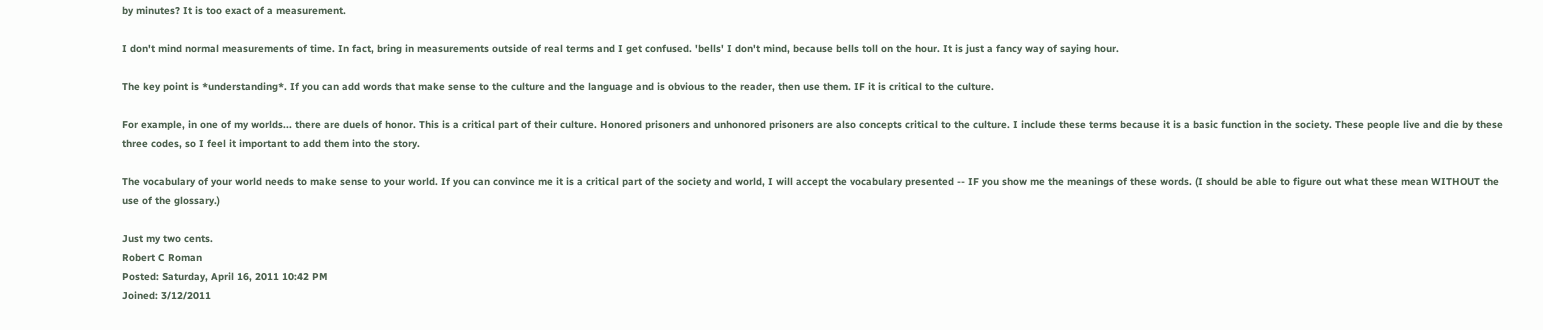by minutes? It is too exact of a measurement.

I don't mind normal measurements of time. In fact, bring in measurements outside of real terms and I get confused. 'bells' I don't mind, because bells toll on the hour. It is just a fancy way of saying hour.

The key point is *understanding*. If you can add words that make sense to the culture and the language and is obvious to the reader, then use them. IF it is critical to the culture.

For example, in one of my worlds... there are duels of honor. This is a critical part of their culture. Honored prisoners and unhonored prisoners are also concepts critical to the culture. I include these terms because it is a basic function in the society. These people live and die by these three codes, so I feel it important to add them into the story.

The vocabulary of your world needs to make sense to your world. If you can convince me it is a critical part of the society and world, I will accept the vocabulary presented -- IF you show me the meanings of these words. (I should be able to figure out what these mean WITHOUT the use of the glossary.)

Just my two cents.
Robert C Roman
Posted: Saturday, April 16, 2011 10:42 PM
Joined: 3/12/2011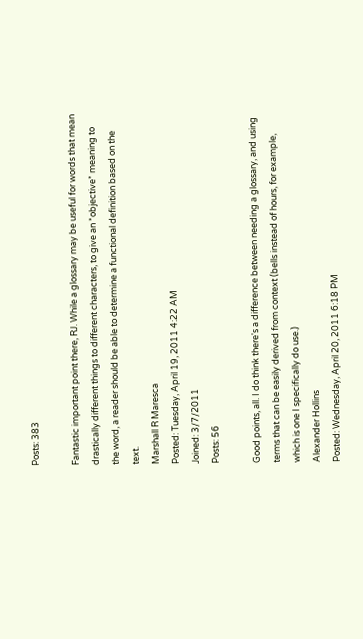Posts: 383

Fantastic important point there, RJ. While a glossary may be useful for words that mean drastically different things to different characters, to give an *objective* meaning to the word, a reader should be able to determine a functional definition based on the text.
Marshall R Maresca
Posted: Tuesday, April 19, 2011 4:22 AM
Joined: 3/7/2011
Posts: 56

Good points, all. I do think there's a difference between needing a glossary, and using terms that can be easily derived from context (bells instead of hours, for example, which is one I specifically do use.)
Alexander Hollins
Posted: Wednesday, April 20, 2011 6:18 PM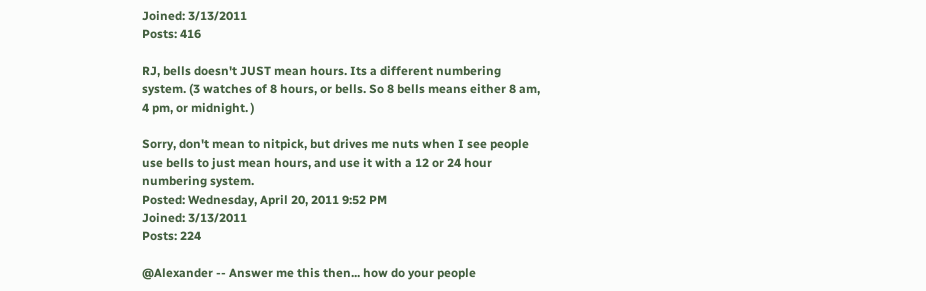Joined: 3/13/2011
Posts: 416

RJ, bells doesn't JUST mean hours. Its a different numbering system. (3 watches of 8 hours, or bells. So 8 bells means either 8 am, 4 pm, or midnight. )

Sorry, don't mean to nitpick, but drives me nuts when I see people use bells to just mean hours, and use it with a 12 or 24 hour numbering system.
Posted: Wednesday, April 20, 2011 9:52 PM
Joined: 3/13/2011
Posts: 224

@Alexander -- Answer me this then... how do your people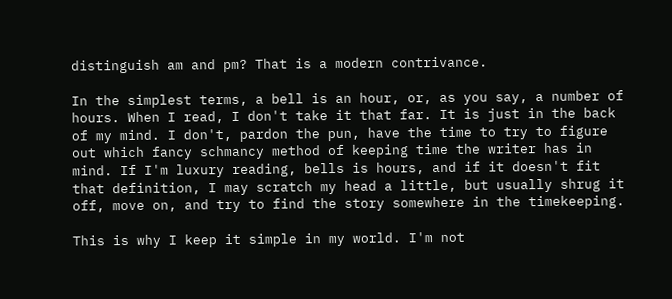distinguish am and pm? That is a modern contrivance.

In the simplest terms, a bell is an hour, or, as you say, a number of hours. When I read, I don't take it that far. It is just in the back of my mind. I don't, pardon the pun, have the time to try to figure out which fancy schmancy method of keeping time the writer has in mind. If I'm luxury reading, bells is hours, and if it doesn't fit that definition, I may scratch my head a little, but usually shrug it off, move on, and try to find the story somewhere in the timekeeping.

This is why I keep it simple in my world. I'm not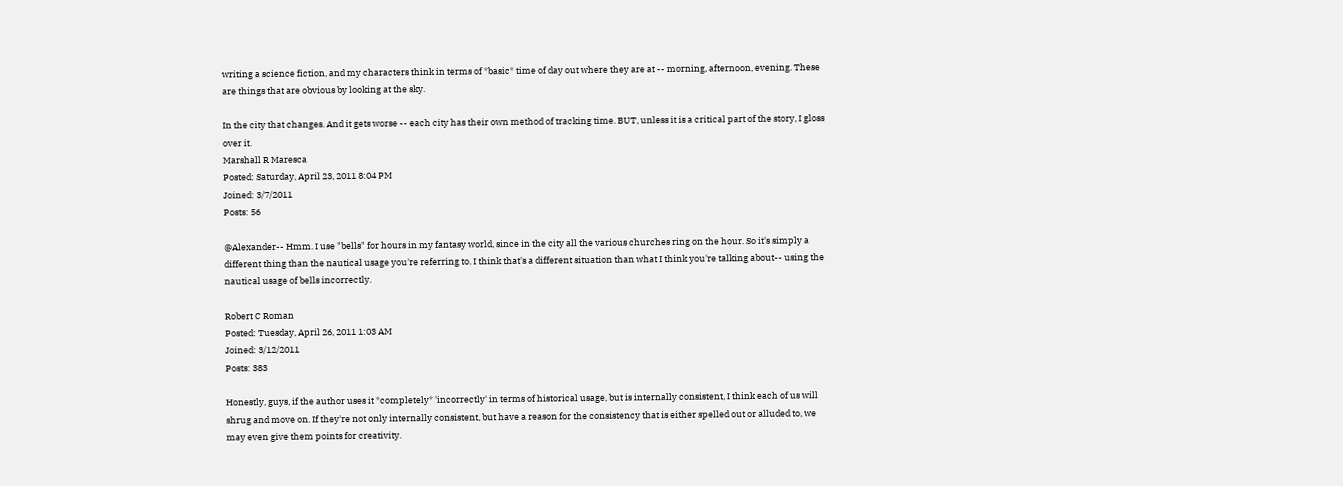writing a science fiction, and my characters think in terms of *basic* time of day out where they are at -- morning, afternoon, evening. These are things that are obvious by looking at the sky.

In the city that changes. And it gets worse -- each city has their own method of tracking time. BUT, unless it is a critical part of the story, I gloss over it.
Marshall R Maresca
Posted: Saturday, April 23, 2011 8:04 PM
Joined: 3/7/2011
Posts: 56

@Alexander-- Hmm. I use "bells" for hours in my fantasy world, since in the city all the various churches ring on the hour. So it's simply a different thing than the nautical usage you're referring to. I think that's a different situation than what I think you're talking about-- using the nautical usage of bells incorrectly.

Robert C Roman
Posted: Tuesday, April 26, 2011 1:03 AM
Joined: 3/12/2011
Posts: 383

Honestly, guys, if the author uses it *completely* 'incorrectly' in terms of historical usage, but is internally consistent, I think each of us will shrug and move on. If they're not only internally consistent, but have a reason for the consistency that is either spelled out or alluded to, we may even give them points for creativity.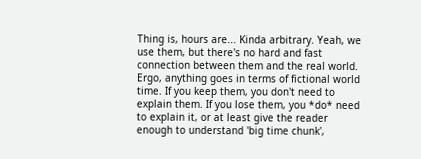Thing is, hours are... Kinda arbitrary. Yeah, we use them, but there's no hard and fast connection between them and the real world. Ergo, anything goes in terms of fictional world time. If you keep them, you don't need to explain them. If you lose them, you *do* need to explain it, or at least give the reader enough to understand 'big time chunk',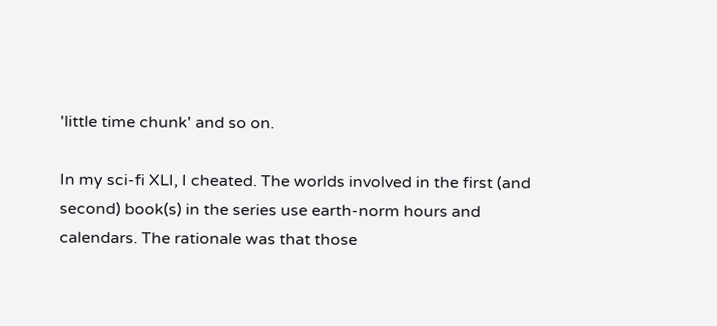'little time chunk' and so on.

In my sci-fi XLI, I cheated. The worlds involved in the first (and second) book(s) in the series use earth-norm hours and calendars. The rationale was that those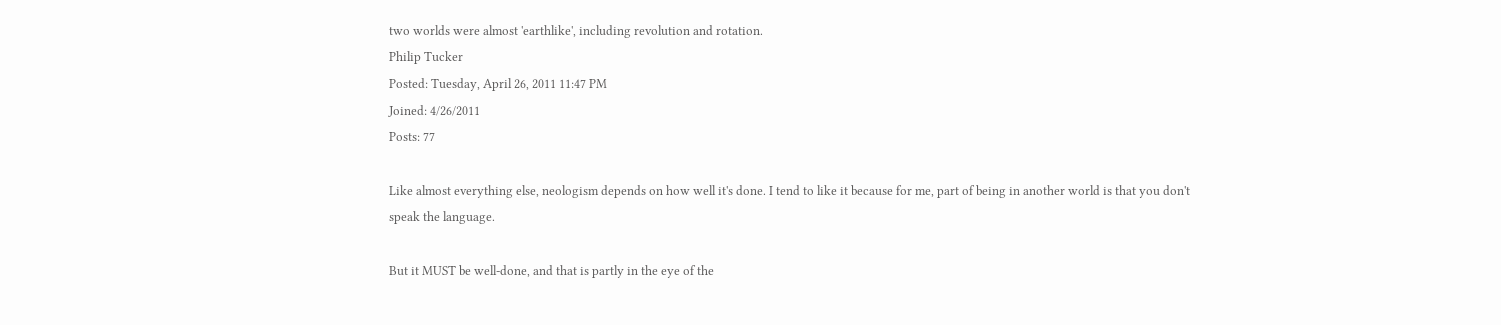two worlds were almost 'earthlike', including revolution and rotation.
Philip Tucker
Posted: Tuesday, April 26, 2011 11:47 PM
Joined: 4/26/2011
Posts: 77

Like almost everything else, neologism depends on how well it's done. I tend to like it because for me, part of being in another world is that you don't speak the language.

But it MUST be well-done, and that is partly in the eye of the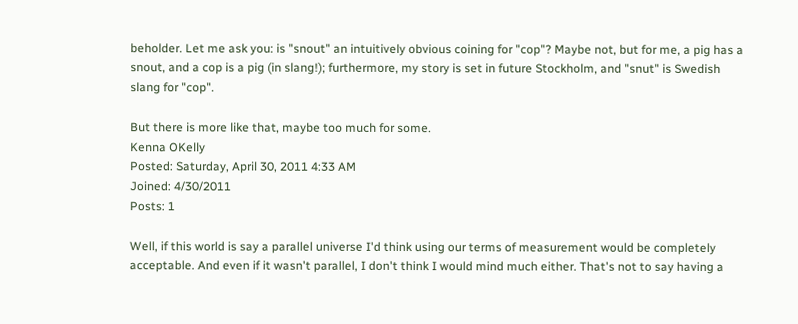beholder. Let me ask you: is "snout" an intuitively obvious coining for "cop"? Maybe not, but for me, a pig has a snout, and a cop is a pig (in slang!); furthermore, my story is set in future Stockholm, and "snut" is Swedish slang for "cop".

But there is more like that, maybe too much for some.
Kenna OKelly
Posted: Saturday, April 30, 2011 4:33 AM
Joined: 4/30/2011
Posts: 1

Well, if this world is say a parallel universe I'd think using our terms of measurement would be completely acceptable. And even if it wasn't parallel, I don't think I would mind much either. That's not to say having a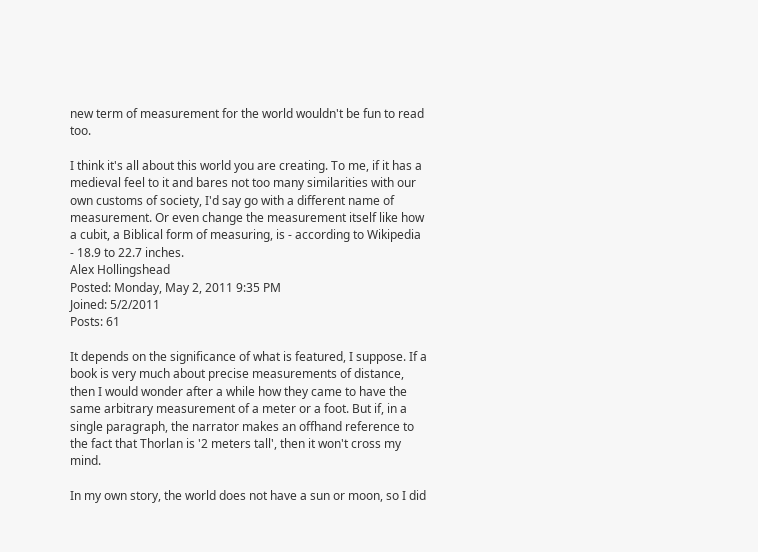new term of measurement for the world wouldn't be fun to read too.

I think it's all about this world you are creating. To me, if it has a medieval feel to it and bares not too many similarities with our own customs of society, I'd say go with a different name of measurement. Or even change the measurement itself like how a cubit, a Biblical form of measuring, is - according to Wikipedia - 18.9 to 22.7 inches.
Alex Hollingshead
Posted: Monday, May 2, 2011 9:35 PM
Joined: 5/2/2011
Posts: 61

It depends on the significance of what is featured, I suppose. If a book is very much about precise measurements of distance, then I would wonder after a while how they came to have the same arbitrary measurement of a meter or a foot. But if, in a single paragraph, the narrator makes an offhand reference to the fact that Thorlan is '2 meters tall', then it won't cross my mind.

In my own story, the world does not have a sun or moon, so I did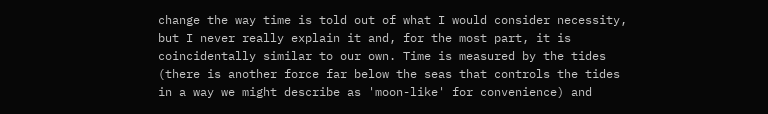change the way time is told out of what I would consider necessity, but I never really explain it and, for the most part, it is coincidentally similar to our own. Time is measured by the tides (there is another force far below the seas that controls the tides in a way we might describe as 'moon-like' for convenience) and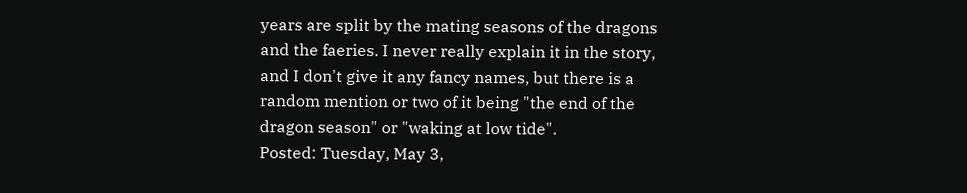years are split by the mating seasons of the dragons and the faeries. I never really explain it in the story, and I don't give it any fancy names, but there is a random mention or two of it being "the end of the dragon season" or "waking at low tide".
Posted: Tuesday, May 3,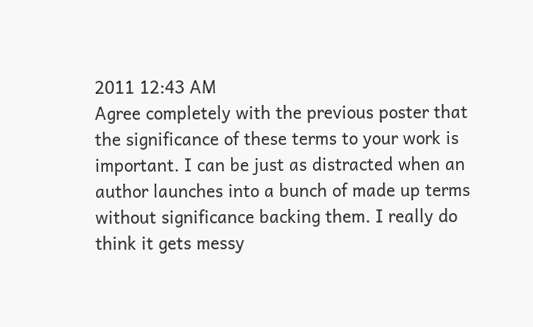2011 12:43 AM
Agree completely with the previous poster that the significance of these terms to your work is important. I can be just as distracted when an author launches into a bunch of made up terms without significance backing them. I really do think it gets messy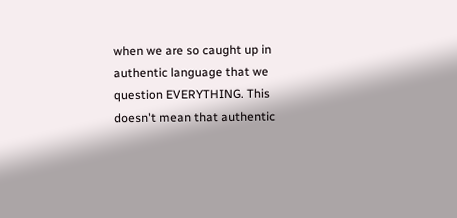when we are so caught up in authentic language that we question EVERYTHING. This doesn't mean that authentic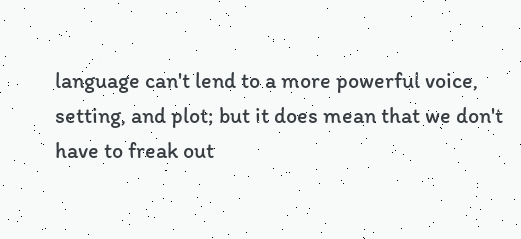language can't lend to a more powerful voice, setting, and plot; but it does mean that we don't have to freak out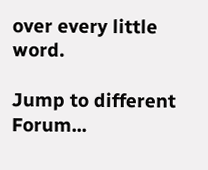over every little word.

Jump to different Forum...